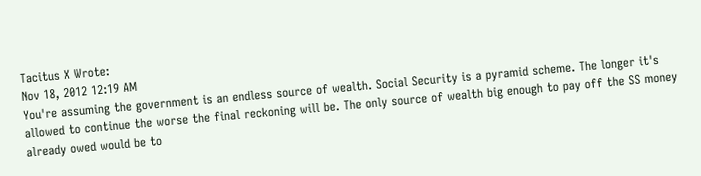Tacitus X Wrote:
Nov 18, 2012 12:19 AM
You're assuming the government is an endless source of wealth. Social Security is a pyramid scheme. The longer it's allowed to continue the worse the final reckoning will be. The only source of wealth big enough to pay off the SS money already owed would be to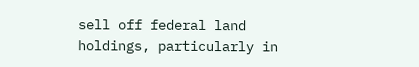sell off federal land holdings, particularly in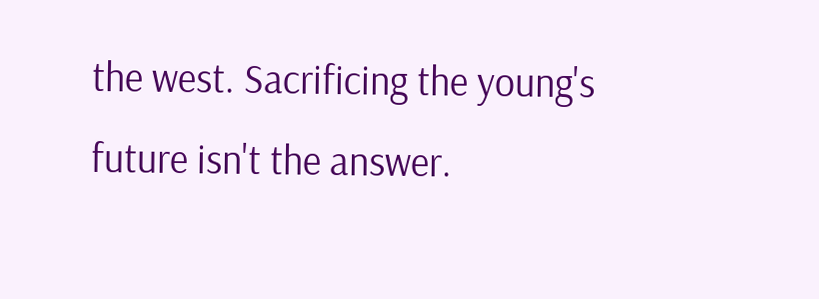the west. Sacrificing the young's future isn't the answer.